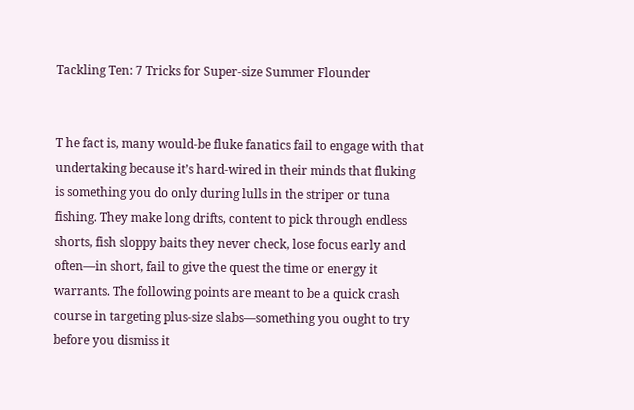Tackling Ten: 7 Tricks for Super-size Summer Flounder


T he fact is, many would-be fluke fanatics fail to engage with that undertaking because it’s hard-wired in their minds that fluking is something you do only during lulls in the striper or tuna fishing. They make long drifts, content to pick through endless shorts, fish sloppy baits they never check, lose focus early and often—in short, fail to give the quest the time or energy it warrants. The following points are meant to be a quick crash course in targeting plus-size slabs—something you ought to try before you dismiss it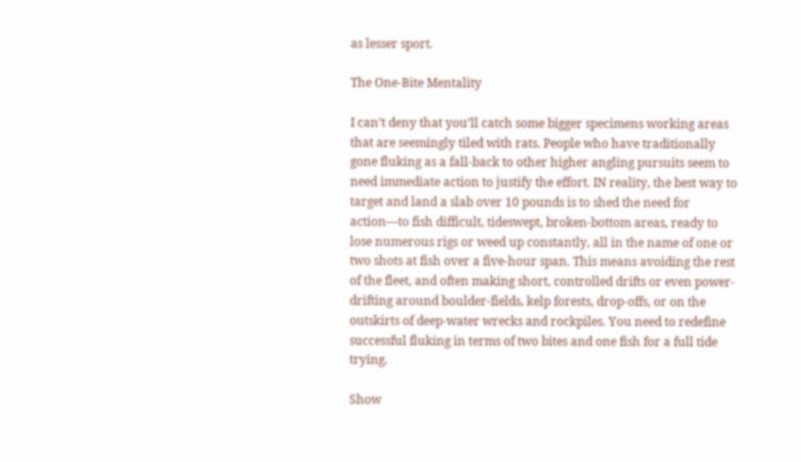as lesser sport.

The One-Bite Mentality

I can’t deny that you’ll catch some bigger specimens working areas that are seemingly tiled with rats. People who have traditionally gone fluking as a fall-back to other higher angling pursuits seem to need immediate action to justify the effort. IN reality, the best way to target and land a slab over 10 pounds is to shed the need for action—to fish difficult, tideswept, broken-bottom areas, ready to lose numerous rigs or weed up constantly, all in the name of one or two shots at fish over a five-hour span. This means avoiding the rest of the fleet, and often making short, controlled drifts or even power-drifting around boulder-fields, kelp forests, drop-offs, or on the outskirts of deep-water wrecks and rockpiles. You need to redefine successful fluking in terms of two bites and one fish for a full tide trying.

Show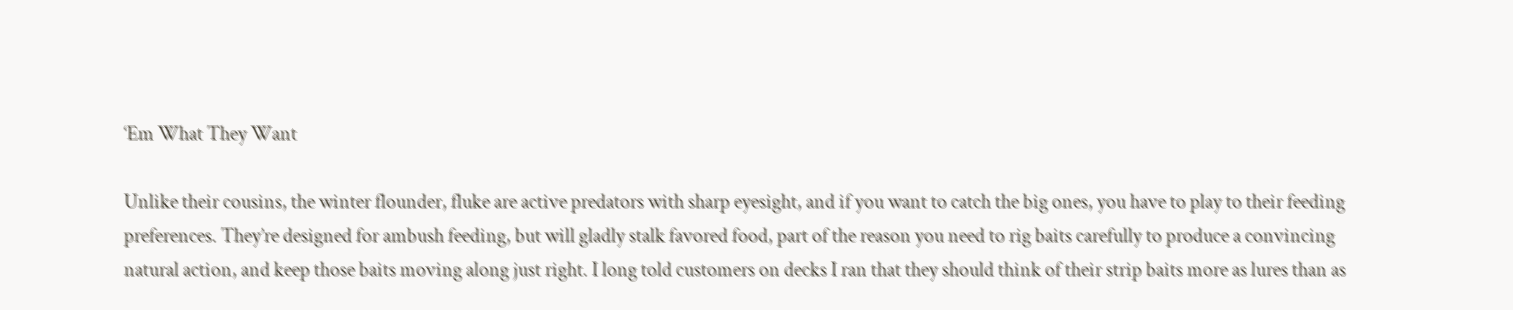‘Em What They Want

Unlike their cousins, the winter flounder, fluke are active predators with sharp eyesight, and if you want to catch the big ones, you have to play to their feeding preferences. They’re designed for ambush feeding, but will gladly stalk favored food, part of the reason you need to rig baits carefully to produce a convincing natural action, and keep those baits moving along just right. I long told customers on decks I ran that they should think of their strip baits more as lures than as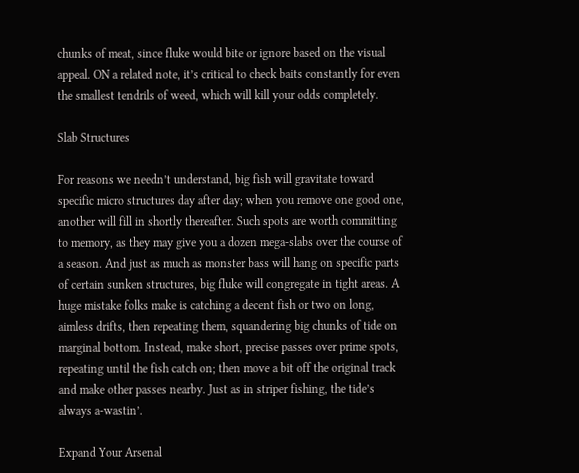chunks of meat, since fluke would bite or ignore based on the visual appeal. ON a related note, it’s critical to check baits constantly for even the smallest tendrils of weed, which will kill your odds completely.

Slab Structures

For reasons we needn’t understand, big fish will gravitate toward specific micro structures day after day; when you remove one good one, another will fill in shortly thereafter. Such spots are worth committing to memory, as they may give you a dozen mega-slabs over the course of a season. And just as much as monster bass will hang on specific parts of certain sunken structures, big fluke will congregate in tight areas. A huge mistake folks make is catching a decent fish or two on long, aimless drifts, then repeating them, squandering big chunks of tide on marginal bottom. Instead, make short, precise passes over prime spots, repeating until the fish catch on; then move a bit off the original track and make other passes nearby. Just as in striper fishing, the tide’s always a-wastin’.

Expand Your Arsenal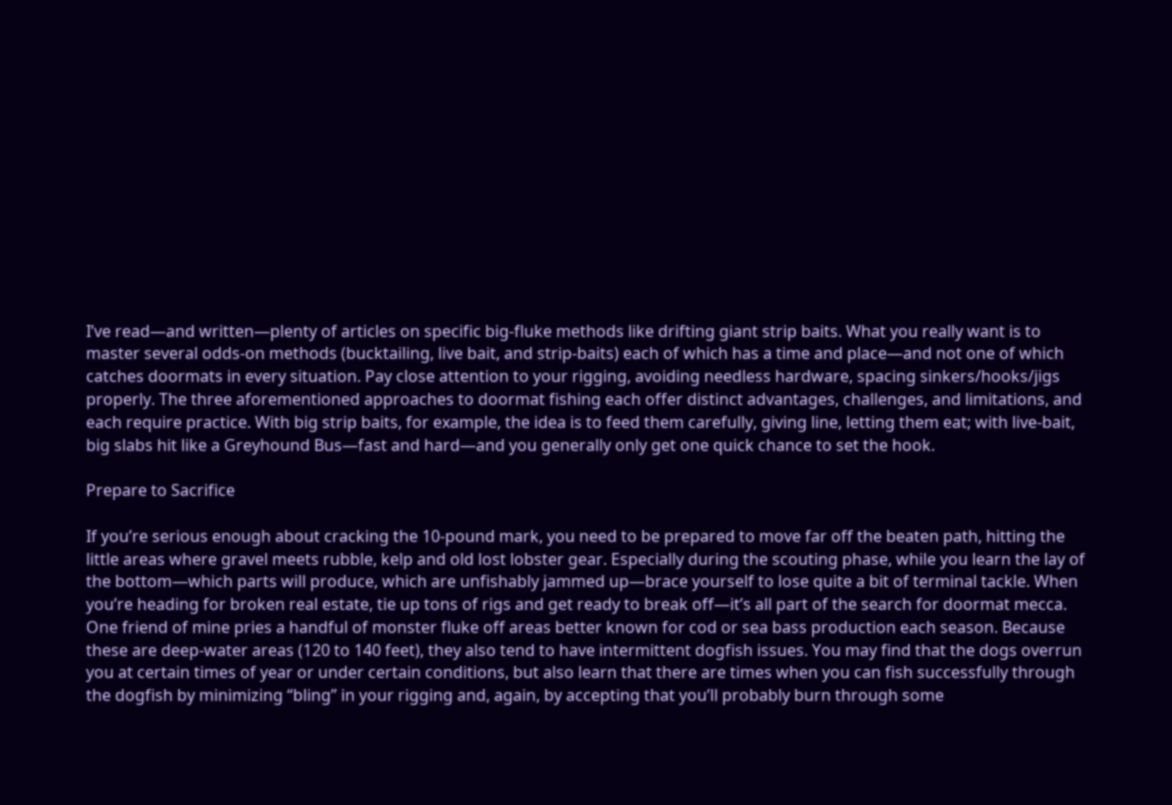I’ve read—and written—plenty of articles on specific big-fluke methods like drifting giant strip baits. What you really want is to master several odds-on methods (bucktailing, live bait, and strip-baits) each of which has a time and place—and not one of which catches doormats in every situation. Pay close attention to your rigging, avoiding needless hardware, spacing sinkers/hooks/jigs properly. The three aforementioned approaches to doormat fishing each offer distinct advantages, challenges, and limitations, and each require practice. With big strip baits, for example, the idea is to feed them carefully, giving line, letting them eat; with live-bait, big slabs hit like a Greyhound Bus—fast and hard—and you generally only get one quick chance to set the hook.

Prepare to Sacrifice

If you’re serious enough about cracking the 10-pound mark, you need to be prepared to move far off the beaten path, hitting the little areas where gravel meets rubble, kelp and old lost lobster gear. Especially during the scouting phase, while you learn the lay of the bottom—which parts will produce, which are unfishably jammed up—brace yourself to lose quite a bit of terminal tackle. When you’re heading for broken real estate, tie up tons of rigs and get ready to break off—it’s all part of the search for doormat mecca. One friend of mine pries a handful of monster fluke off areas better known for cod or sea bass production each season. Because these are deep-water areas (120 to 140 feet), they also tend to have intermittent dogfish issues. You may find that the dogs overrun you at certain times of year or under certain conditions, but also learn that there are times when you can fish successfully through the dogfish by minimizing “bling” in your rigging and, again, by accepting that you’ll probably burn through some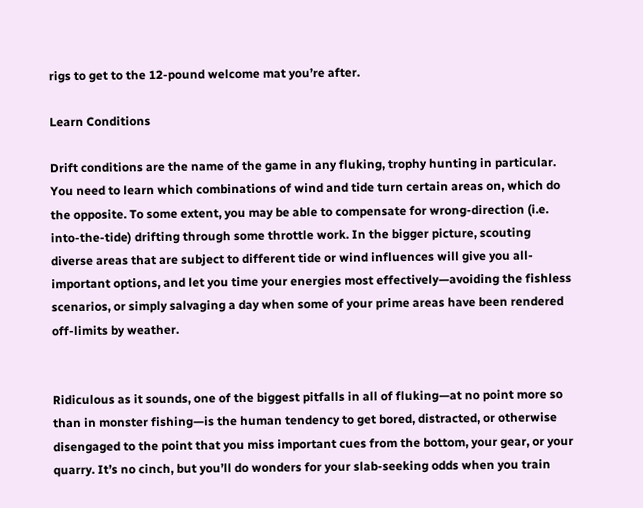rigs to get to the 12-pound welcome mat you’re after.

Learn Conditions

Drift conditions are the name of the game in any fluking, trophy hunting in particular. You need to learn which combinations of wind and tide turn certain areas on, which do the opposite. To some extent, you may be able to compensate for wrong-direction (i.e. into-the-tide) drifting through some throttle work. In the bigger picture, scouting diverse areas that are subject to different tide or wind influences will give you all-important options, and let you time your energies most effectively—avoiding the fishless scenarios, or simply salvaging a day when some of your prime areas have been rendered off-limits by weather.


Ridiculous as it sounds, one of the biggest pitfalls in all of fluking—at no point more so than in monster fishing—is the human tendency to get bored, distracted, or otherwise disengaged to the point that you miss important cues from the bottom, your gear, or your quarry. It’s no cinch, but you’ll do wonders for your slab-seeking odds when you train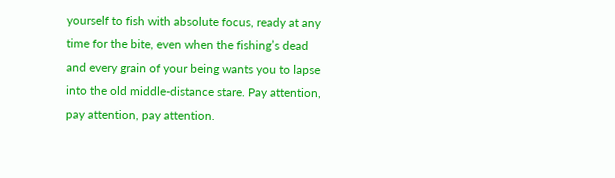yourself to fish with absolute focus, ready at any time for the bite, even when the fishing’s dead and every grain of your being wants you to lapse into the old middle-distance stare. Pay attention, pay attention, pay attention.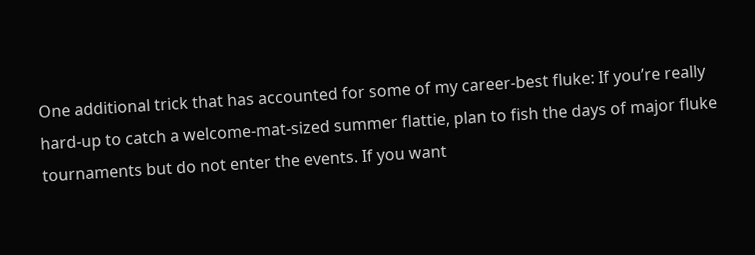One additional trick that has accounted for some of my career-best fluke: If you’re really hard-up to catch a welcome-mat-sized summer flattie, plan to fish the days of major fluke tournaments but do not enter the events. If you want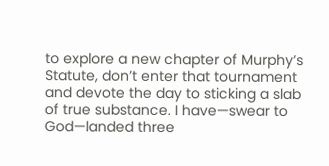to explore a new chapter of Murphy’s Statute, don’t enter that tournament and devote the day to sticking a slab of true substance. I have—swear to God—landed three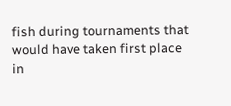fish during tournaments that would have taken first place in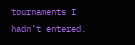tournaments I hadn’t entered.